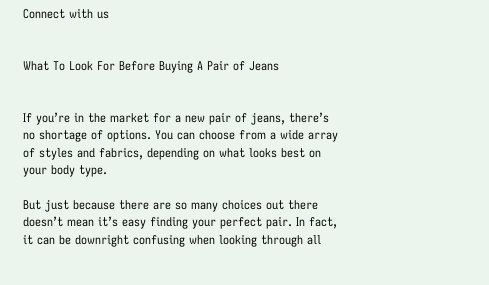Connect with us


What To Look For Before Buying A Pair of Jeans


If you’re in the market for a new pair of jeans, there’s no shortage of options. You can choose from a wide array of styles and fabrics, depending on what looks best on your body type.

But just because there are so many choices out there doesn’t mean it’s easy finding your perfect pair. In fact, it can be downright confusing when looking through all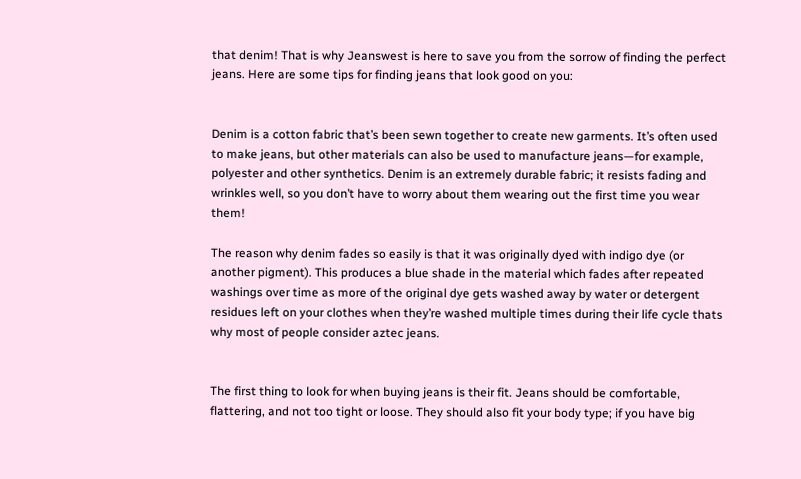that denim! That is why Jeanswest is here to save you from the sorrow of finding the perfect jeans. Here are some tips for finding jeans that look good on you:


Denim is a cotton fabric that’s been sewn together to create new garments. It’s often used to make jeans, but other materials can also be used to manufacture jeans—for example, polyester and other synthetics. Denim is an extremely durable fabric; it resists fading and wrinkles well, so you don’t have to worry about them wearing out the first time you wear them!

The reason why denim fades so easily is that it was originally dyed with indigo dye (or another pigment). This produces a blue shade in the material which fades after repeated washings over time as more of the original dye gets washed away by water or detergent residues left on your clothes when they’re washed multiple times during their life cycle thats why most of people consider aztec jeans.


The first thing to look for when buying jeans is their fit. Jeans should be comfortable, flattering, and not too tight or loose. They should also fit your body type; if you have big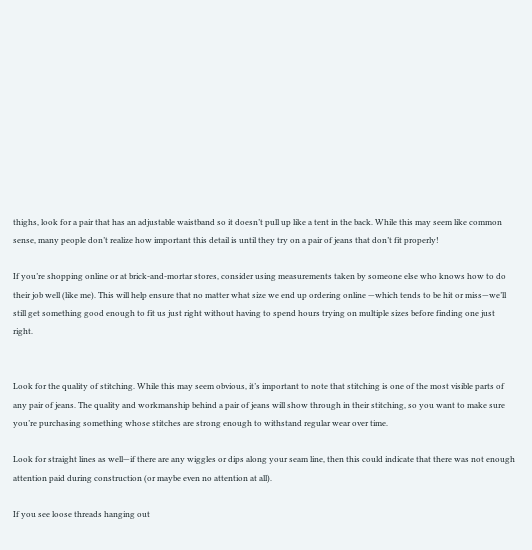thighs, look for a pair that has an adjustable waistband so it doesn’t pull up like a tent in the back. While this may seem like common sense, many people don’t realize how important this detail is until they try on a pair of jeans that don’t fit properly!

If you’re shopping online or at brick-and-mortar stores, consider using measurements taken by someone else who knows how to do their job well (like me). This will help ensure that no matter what size we end up ordering online —which tends to be hit or miss—we’ll still get something good enough to fit us just right without having to spend hours trying on multiple sizes before finding one just right.


Look for the quality of stitching. While this may seem obvious, it’s important to note that stitching is one of the most visible parts of any pair of jeans. The quality and workmanship behind a pair of jeans will show through in their stitching, so you want to make sure you’re purchasing something whose stitches are strong enough to withstand regular wear over time.

Look for straight lines as well—if there are any wiggles or dips along your seam line, then this could indicate that there was not enough attention paid during construction (or maybe even no attention at all).

If you see loose threads hanging out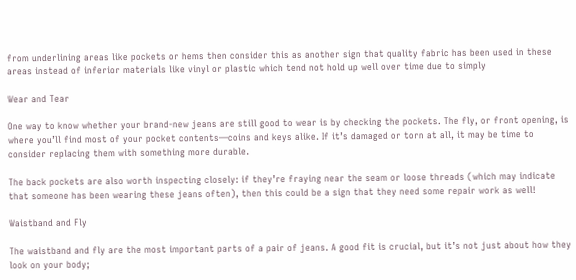from underlining areas like pockets or hems then consider this as another sign that quality fabric has been used in these areas instead of inferior materials like vinyl or plastic which tend not hold up well over time due to simply

Wear and Tear

One way to know whether your brand-new jeans are still good to wear is by checking the pockets. The fly, or front opening, is where you’ll find most of your pocket contents—coins and keys alike. If it’s damaged or torn at all, it may be time to consider replacing them with something more durable.

The back pockets are also worth inspecting closely: if they’re fraying near the seam or loose threads (which may indicate that someone has been wearing these jeans often), then this could be a sign that they need some repair work as well!

Waistband and Fly

The waistband and fly are the most important parts of a pair of jeans. A good fit is crucial, but it’s not just about how they look on your body;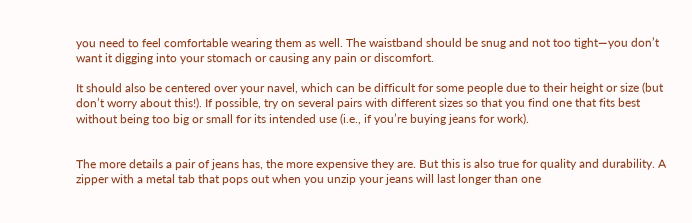you need to feel comfortable wearing them as well. The waistband should be snug and not too tight—you don’t want it digging into your stomach or causing any pain or discomfort.

It should also be centered over your navel, which can be difficult for some people due to their height or size (but don’t worry about this!). If possible, try on several pairs with different sizes so that you find one that fits best without being too big or small for its intended use (i.e., if you’re buying jeans for work).


The more details a pair of jeans has, the more expensive they are. But this is also true for quality and durability. A zipper with a metal tab that pops out when you unzip your jeans will last longer than one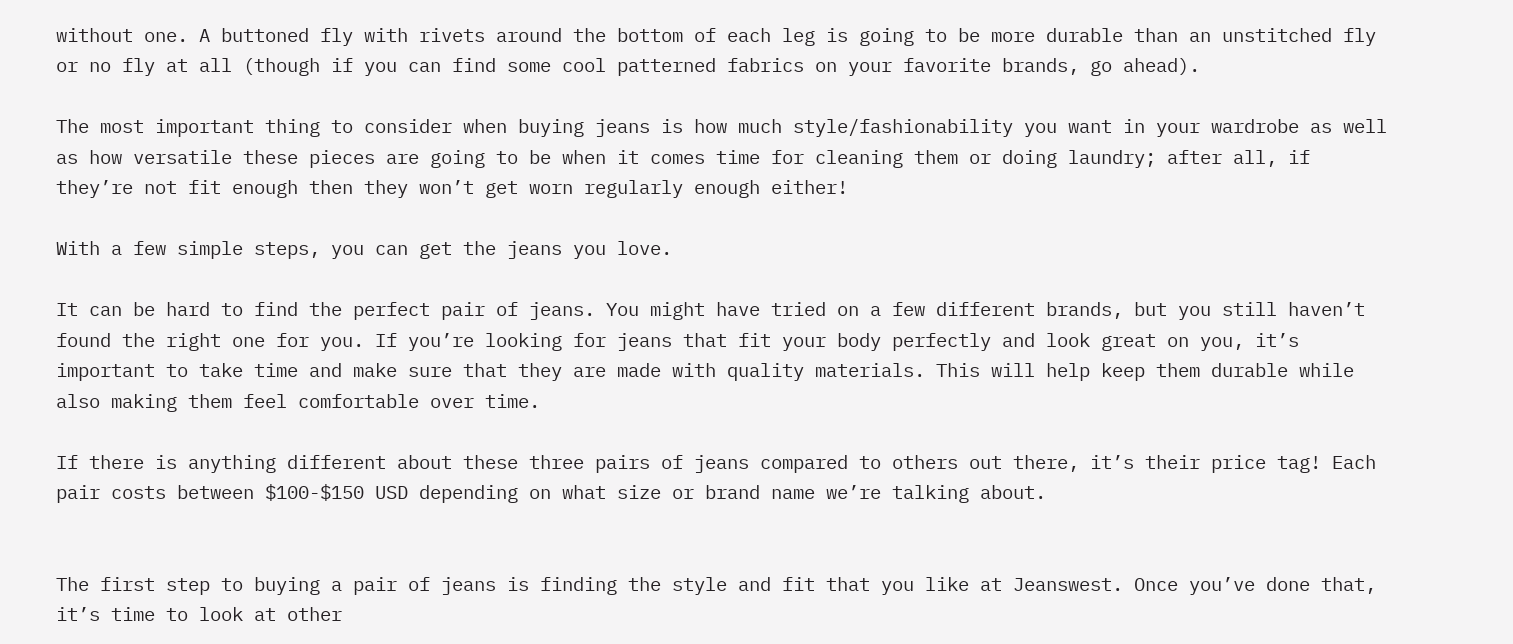without one. A buttoned fly with rivets around the bottom of each leg is going to be more durable than an unstitched fly or no fly at all (though if you can find some cool patterned fabrics on your favorite brands, go ahead).

The most important thing to consider when buying jeans is how much style/fashionability you want in your wardrobe as well as how versatile these pieces are going to be when it comes time for cleaning them or doing laundry; after all, if they’re not fit enough then they won’t get worn regularly enough either!

With a few simple steps, you can get the jeans you love.

It can be hard to find the perfect pair of jeans. You might have tried on a few different brands, but you still haven’t found the right one for you. If you’re looking for jeans that fit your body perfectly and look great on you, it’s important to take time and make sure that they are made with quality materials. This will help keep them durable while also making them feel comfortable over time.

If there is anything different about these three pairs of jeans compared to others out there, it’s their price tag! Each pair costs between $100-$150 USD depending on what size or brand name we’re talking about.


The first step to buying a pair of jeans is finding the style and fit that you like at Jeanswest. Once you’ve done that, it’s time to look at other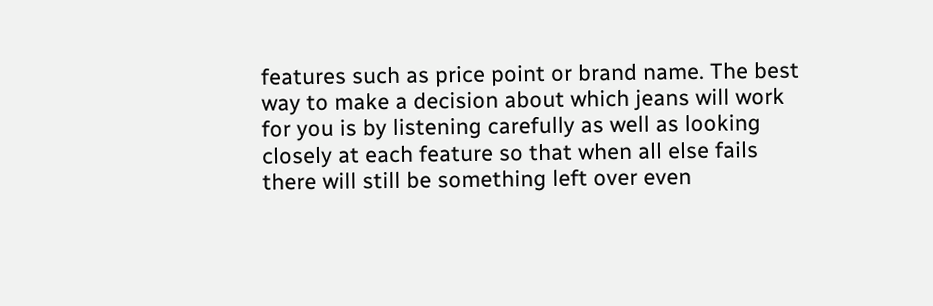features such as price point or brand name. The best way to make a decision about which jeans will work for you is by listening carefully as well as looking closely at each feature so that when all else fails there will still be something left over even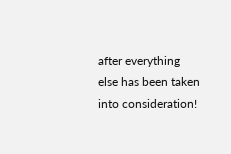after everything else has been taken into consideration!